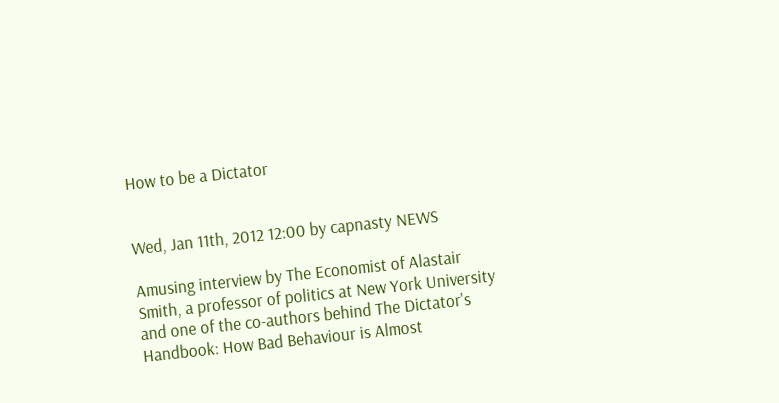How to be a Dictator


Wed, Jan 11th, 2012 12:00 by capnasty NEWS

Amusing interview by The Economist of Alastair Smith, a professor of politics at New York University and one of the co-authors behind The Dictator's Handbook: How Bad Behaviour is Almost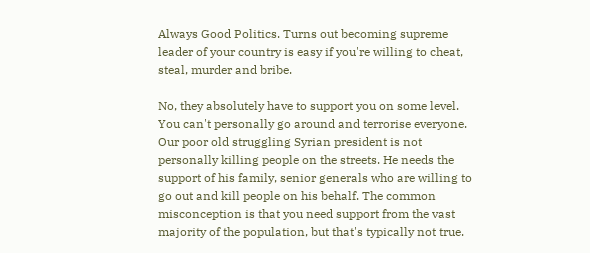Always Good Politics. Turns out becoming supreme leader of your country is easy if you're willing to cheat, steal, murder and bribe.

No, they absolutely have to support you on some level. You can't personally go around and terrorise everyone. Our poor old struggling Syrian president is not personally killing people on the streets. He needs the support of his family, senior generals who are willing to go out and kill people on his behalf. The common misconception is that you need support from the vast majority of the population, but that's typically not true.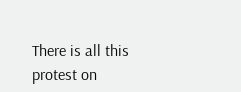There is all this protest on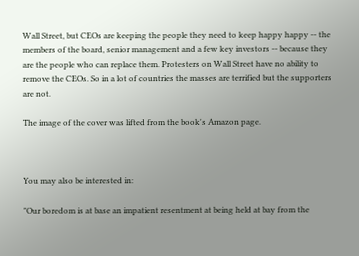Wall Street, but CEOs are keeping the people they need to keep happy happy -- the members of the board, senior management and a few key investors -- because they are the people who can replace them. Protesters on Wall Street have no ability to remove the CEOs. So in a lot of countries the masses are terrified but the supporters are not.

The image of the cover was lifted from the book's Amazon page.



You may also be interested in:

"Our boredom is at base an impatient resentment at being held at bay from the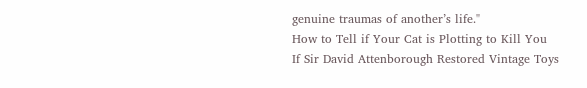genuine traumas of another’s life."
How to Tell if Your Cat is Plotting to Kill You
If Sir David Attenborough Restored Vintage Toys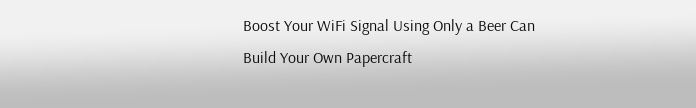Boost Your WiFi Signal Using Only a Beer Can
Build Your Own Papercraft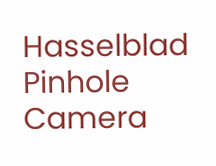Hasselblad Pinhole Camera